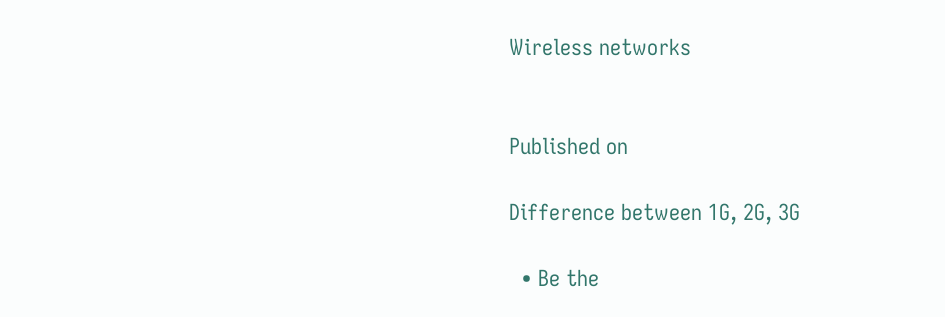Wireless networks


Published on

Difference between 1G, 2G, 3G

  • Be the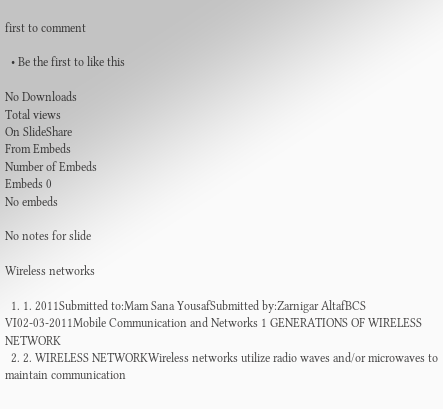first to comment

  • Be the first to like this

No Downloads
Total views
On SlideShare
From Embeds
Number of Embeds
Embeds 0
No embeds

No notes for slide

Wireless networks

  1. 1. 2011Submitted to:Mam Sana YousafSubmitted by:Zarnigar AltafBCS VI02-03-2011Mobile Communication and Networks 1 GENERATIONS OF WIRELESS NETWORK
  2. 2. WIRELESS NETWORKWireless networks utilize radio waves and/or microwaves to maintain communication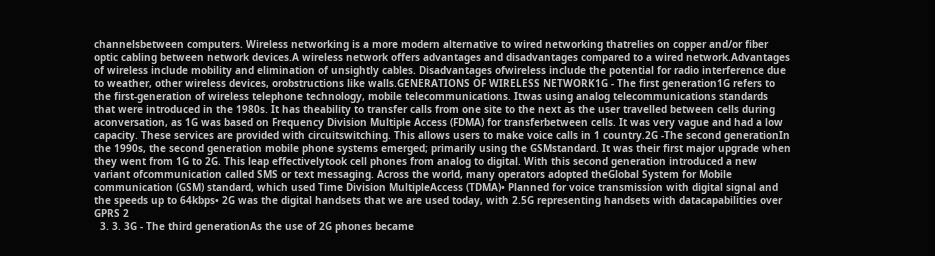channelsbetween computers. Wireless networking is a more modern alternative to wired networking thatrelies on copper and/or fiber optic cabling between network devices.A wireless network offers advantages and disadvantages compared to a wired network.Advantages of wireless include mobility and elimination of unsightly cables. Disadvantages ofwireless include the potential for radio interference due to weather, other wireless devices, orobstructions like walls.GENERATIONS OF WIRELESS NETWORK1G - The first generation1G refers to the first-generation of wireless telephone technology, mobile telecommunications. Itwas using analog telecommunications standards that were introduced in the 1980s. It has theability to transfer calls from one site to the next as the user travelled between cells during aconversation, as 1G was based on Frequency Division Multiple Access (FDMA) for transferbetween cells. It was very vague and had a low capacity. These services are provided with circuitswitching. This allows users to make voice calls in 1 country.2G -The second generationIn the 1990s, the second generation mobile phone systems emerged; primarily using the GSMstandard. It was their first major upgrade when they went from 1G to 2G. This leap effectivelytook cell phones from analog to digital. With this second generation introduced a new variant ofcommunication called SMS or text messaging. Across the world, many operators adopted theGlobal System for Mobile communication (GSM) standard, which used Time Division MultipleAccess (TDMA)• Planned for voice transmission with digital signal and the speeds up to 64kbps• 2G was the digital handsets that we are used today, with 2.5G representing handsets with datacapabilities over GPRS 2
  3. 3. 3G - The third generationAs the use of 2G phones became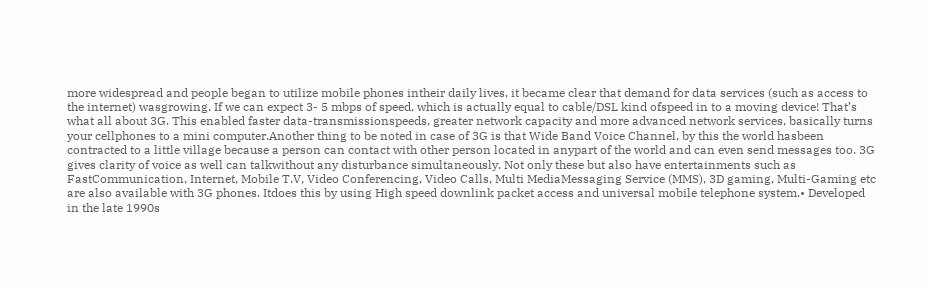more widespread and people began to utilize mobile phones intheir daily lives, it became clear that demand for data services (such as access to the internet) wasgrowing. If we can expect 3- 5 mbps of speed, which is actually equal to cable/DSL kind ofspeed in to a moving device! That’s what all about 3G. This enabled faster data-transmissionspeeds, greater network capacity and more advanced network services, basically turns your cellphones to a mini computer.Another thing to be noted in case of 3G is that Wide Band Voice Channel, by this the world hasbeen contracted to a little village because a person can contact with other person located in anypart of the world and can even send messages too. 3G gives clarity of voice as well can talkwithout any disturbance simultaneously. Not only these but also have entertainments such as FastCommunication, Internet, Mobile T.V, Video Conferencing, Video Calls, Multi MediaMessaging Service (MMS), 3D gaming, Multi-Gaming etc are also available with 3G phones. Itdoes this by using High speed downlink packet access and universal mobile telephone system.• Developed in the late 1990s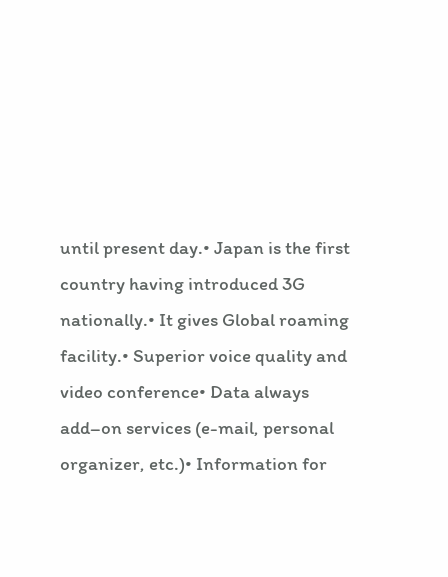until present day.• Japan is the first country having introduced 3G nationally.• It gives Global roaming facility.• Superior voice quality and video conference• Data always add–on services (e-mail, personal organizer, etc.)• Information for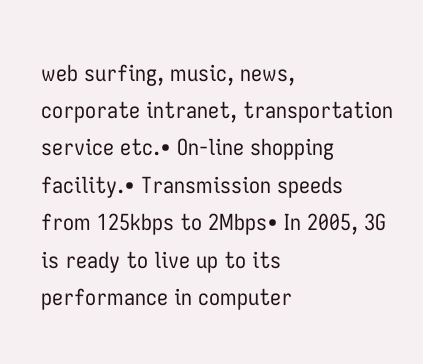web surfing, music, news, corporate intranet, transportation service etc.• On-line shopping facility.• Transmission speeds from 125kbps to 2Mbps• In 2005, 3G is ready to live up to its performance in computer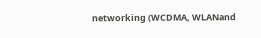networking (WCDMA, WLANand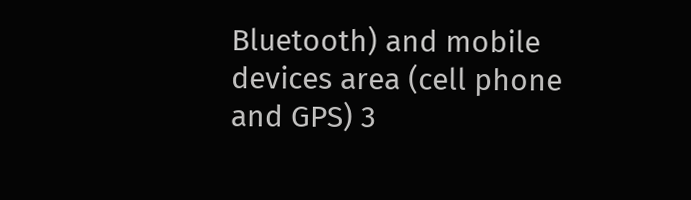Bluetooth) and mobile devices area (cell phone and GPS) 3